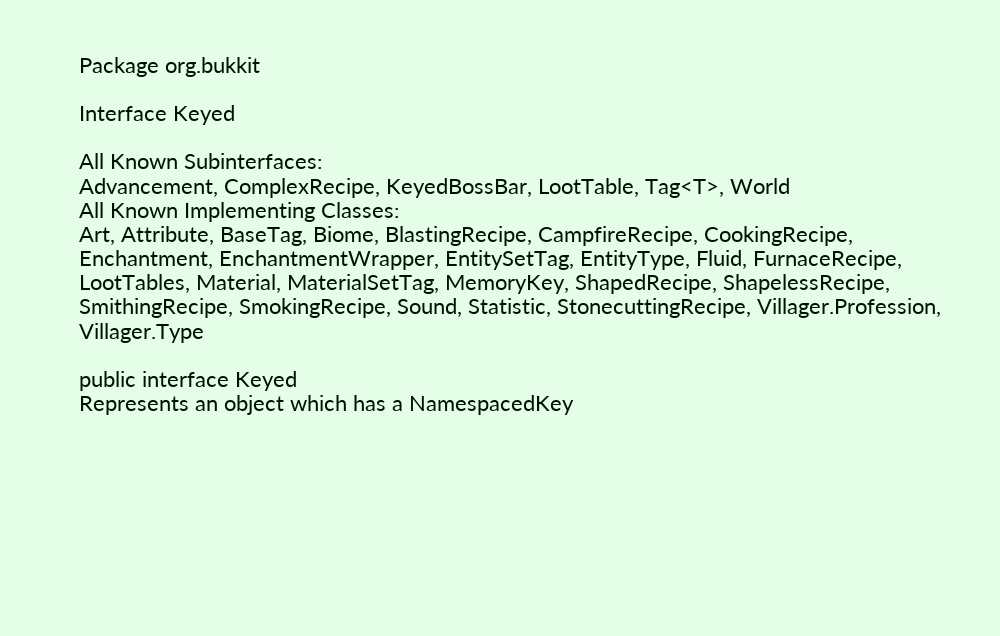Package org.bukkit

Interface Keyed

All Known Subinterfaces:
Advancement, ComplexRecipe, KeyedBossBar, LootTable, Tag<T>, World
All Known Implementing Classes:
Art, Attribute, BaseTag, Biome, BlastingRecipe, CampfireRecipe, CookingRecipe, Enchantment, EnchantmentWrapper, EntitySetTag, EntityType, Fluid, FurnaceRecipe, LootTables, Material, MaterialSetTag, MemoryKey, ShapedRecipe, ShapelessRecipe, SmithingRecipe, SmokingRecipe, Sound, Statistic, StonecuttingRecipe, Villager.Profession, Villager.Type

public interface Keyed
Represents an object which has a NamespacedKey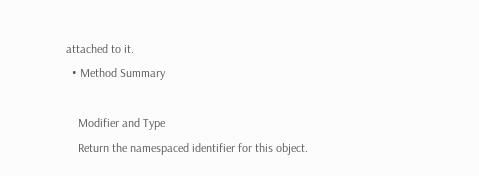attached to it.
  • Method Summary

    Modifier and Type
    Return the namespaced identifier for this object.